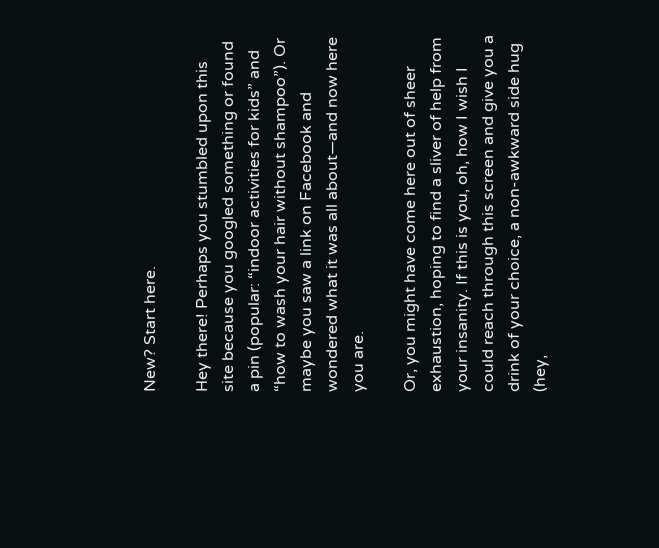New? Start here.

Hey there! Perhaps you stumbled upon this site because you googled something or found a pin (popular: “indoor activities for kids” and “how to wash your hair without shampoo”). Or maybe you saw a link on Facebook and wondered what it was all about—and now here you are.

Or, you might have come here out of sheer exhaustion, hoping to find a sliver of help from your insanity. If this is you, oh, how I wish I could reach through this screen and give you a drink of your choice, a non-awkward side hug (hey,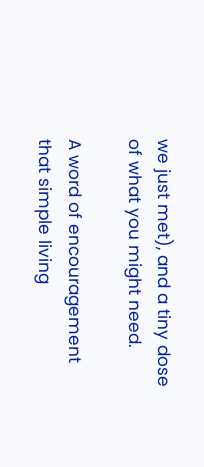we just met), and a tiny dose of what you might need.

A word of encouragement that simple living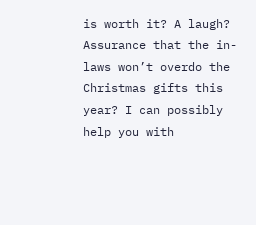is worth it? A laugh? Assurance that the in-laws won’t overdo the Christmas gifts this year? I can possibly help you with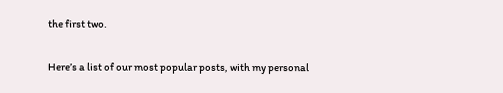the first two.

Here’s a list of our most popular posts, with my personal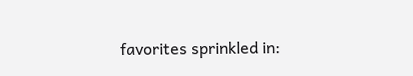favorites sprinkled in: